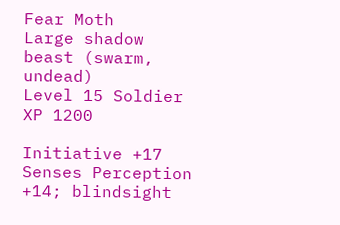Fear Moth
Large shadow beast (swarm, undead)
Level 15 Soldier XP 1200

Initiative +17        Senses Perception +14; blindsight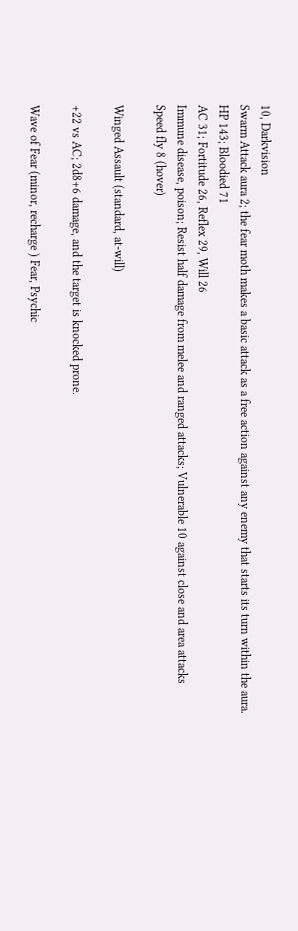10, Darkvision
Swarm Attack aura 2; the fear moth makes a basic attack as a free action against any enemy that starts its turn within the aura.
HP 143; Bloodied 71
AC 31; Fortitude 26, Reflex 29, Will 26
Immune disease, poison; Resist half damage from melee and ranged attacks; Vulnerable 10 against close and area attacks
Speed fly 8 (hover)

Winged Assault (standard, at-will)

+22 vs AC; 2d8+6 damage, and the target is knocked prone.

Wave of Fear (minor, recharge ) Fear, Psychic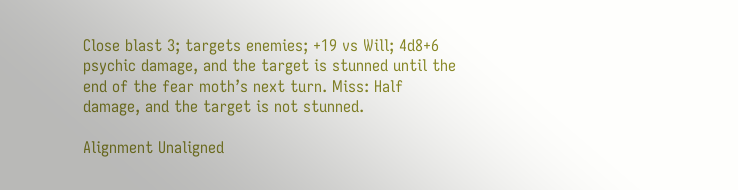Close blast 3; targets enemies; +19 vs Will; 4d8+6 psychic damage, and the target is stunned until the end of the fear moth’s next turn. Miss: Half damage, and the target is not stunned.

Alignment Unaligned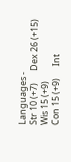Languages -
Str 10 (+7)      Dex 26 (+15)      Wis 15 (+9)
Con 15 (+9)      Int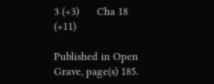3 (+3)      Cha 18 (+11)

Published in Open Grave, page(s) 185.